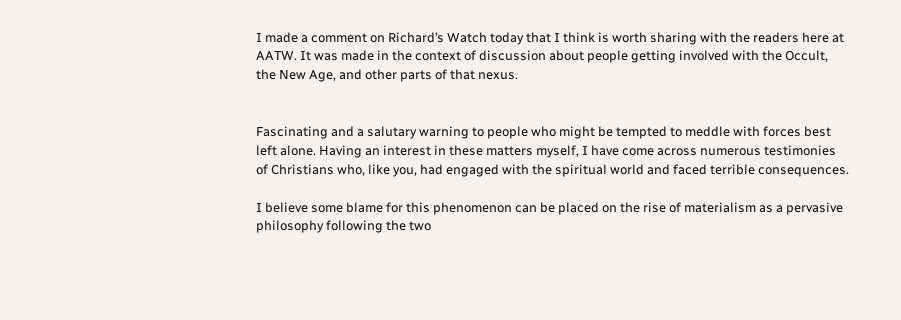I made a comment on Richard’s Watch today that I think is worth sharing with the readers here at AATW. It was made in the context of discussion about people getting involved with the Occult, the New Age, and other parts of that nexus.


Fascinating and a salutary warning to people who might be tempted to meddle with forces best left alone. Having an interest in these matters myself, I have come across numerous testimonies of Christians who, like you, had engaged with the spiritual world and faced terrible consequences.

I believe some blame for this phenomenon can be placed on the rise of materialism as a pervasive philosophy following the two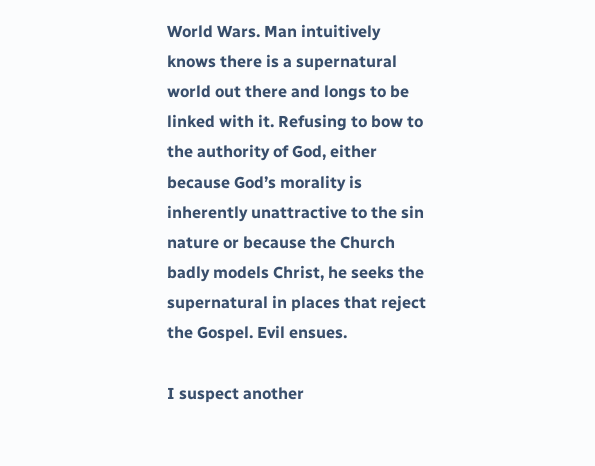World Wars. Man intuitively knows there is a supernatural world out there and longs to be linked with it. Refusing to bow to the authority of God, either because God’s morality is inherently unattractive to the sin nature or because the Church badly models Christ, he seeks the supernatural in places that reject the Gospel. Evil ensues.

I suspect another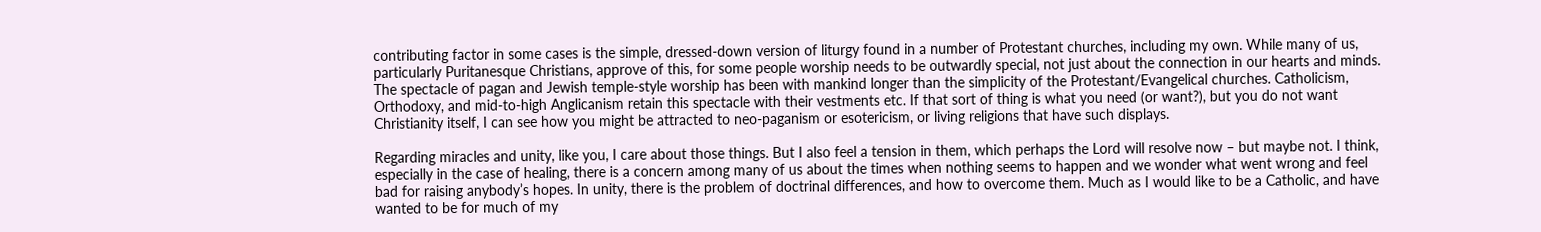contributing factor in some cases is the simple, dressed-down version of liturgy found in a number of Protestant churches, including my own. While many of us, particularly Puritanesque Christians, approve of this, for some people worship needs to be outwardly special, not just about the connection in our hearts and minds. The spectacle of pagan and Jewish temple-style worship has been with mankind longer than the simplicity of the Protestant/Evangelical churches. Catholicism, Orthodoxy, and mid-to-high Anglicanism retain this spectacle with their vestments etc. If that sort of thing is what you need (or want?), but you do not want Christianity itself, I can see how you might be attracted to neo-paganism or esotericism, or living religions that have such displays.

Regarding miracles and unity, like you, I care about those things. But I also feel a tension in them, which perhaps the Lord will resolve now – but maybe not. I think, especially in the case of healing, there is a concern among many of us about the times when nothing seems to happen and we wonder what went wrong and feel bad for raising anybody’s hopes. In unity, there is the problem of doctrinal differences, and how to overcome them. Much as I would like to be a Catholic, and have wanted to be for much of my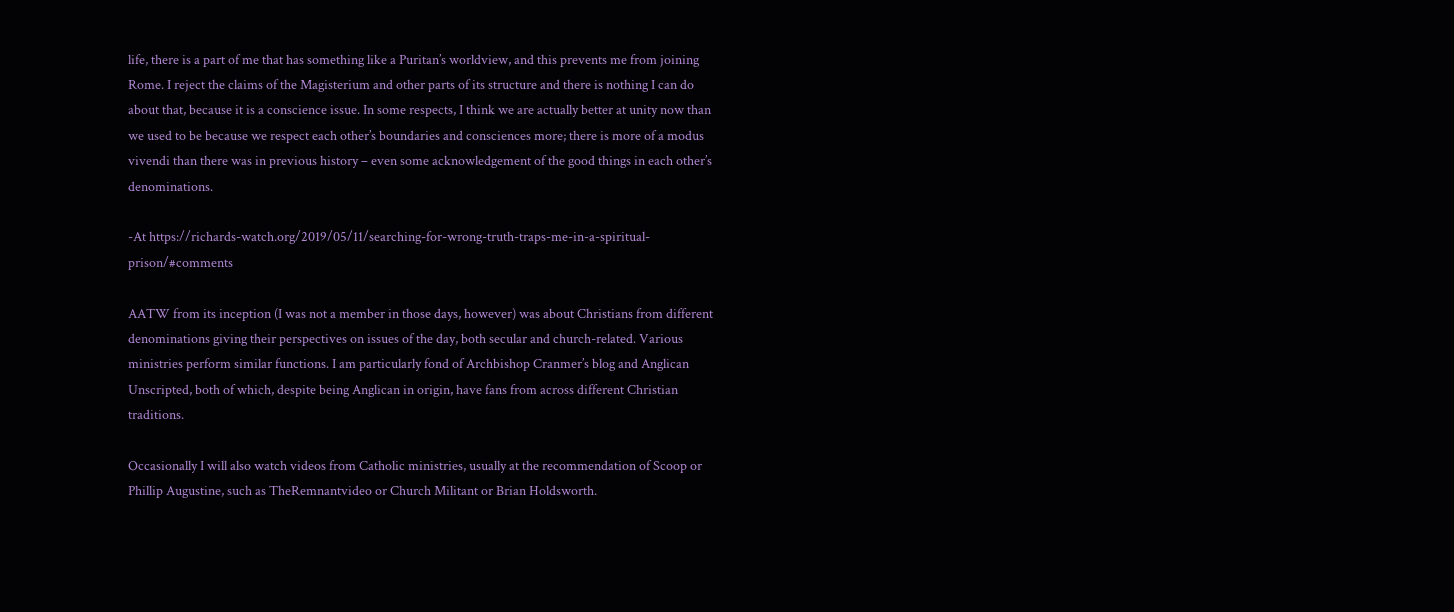life, there is a part of me that has something like a Puritan’s worldview, and this prevents me from joining Rome. I reject the claims of the Magisterium and other parts of its structure and there is nothing I can do about that, because it is a conscience issue. In some respects, I think we are actually better at unity now than we used to be because we respect each other’s boundaries and consciences more; there is more of a modus vivendi than there was in previous history – even some acknowledgement of the good things in each other’s denominations.

-At https://richards-watch.org/2019/05/11/searching-for-wrong-truth-traps-me-in-a-spiritual-prison/#comments

AATW from its inception (I was not a member in those days, however) was about Christians from different denominations giving their perspectives on issues of the day, both secular and church-related. Various ministries perform similar functions. I am particularly fond of Archbishop Cranmer’s blog and Anglican Unscripted, both of which, despite being Anglican in origin, have fans from across different Christian traditions.

Occasionally I will also watch videos from Catholic ministries, usually at the recommendation of Scoop or Phillip Augustine, such as TheRemnantvideo or Church Militant or Brian Holdsworth.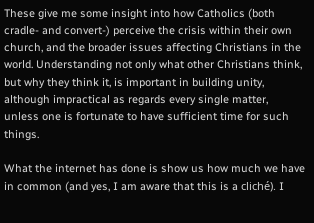These give me some insight into how Catholics (both cradle- and convert-) perceive the crisis within their own church, and the broader issues affecting Christians in the world. Understanding not only what other Christians think, but why they think it, is important in building unity, although impractical as regards every single matter, unless one is fortunate to have sufficient time for such things.

What the internet has done is show us how much we have in common (and yes, I am aware that this is a cliché). I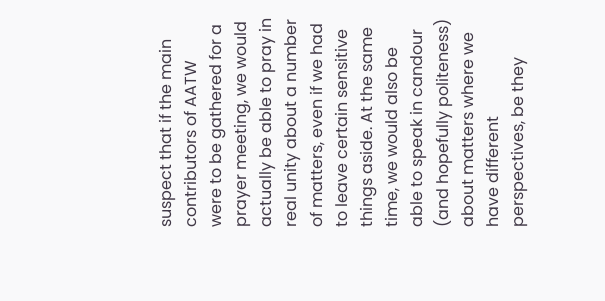suspect that if the main contributors of AATW were to be gathered for a prayer meeting, we would actually be able to pray in real unity about a number of matters, even if we had to leave certain sensitive things aside. At the same time, we would also be able to speak in candour (and hopefully politeness) about matters where we have different perspectives, be they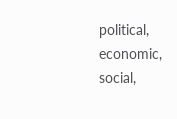political, economic, social,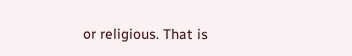or religious. That is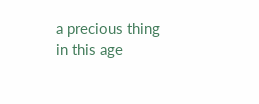a precious thing in this age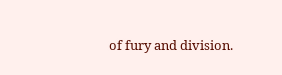of fury and division.